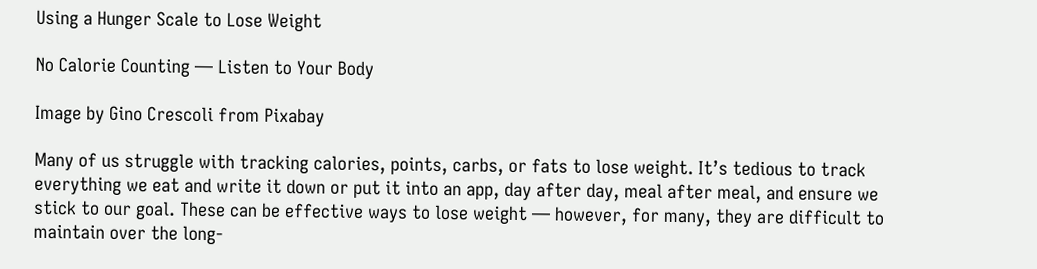Using a Hunger Scale to Lose Weight

No Calorie Counting — Listen to Your Body

Image by Gino Crescoli from Pixabay

Many of us struggle with tracking calories, points, carbs, or fats to lose weight. It’s tedious to track everything we eat and write it down or put it into an app, day after day, meal after meal, and ensure we stick to our goal. These can be effective ways to lose weight — however, for many, they are difficult to maintain over the long-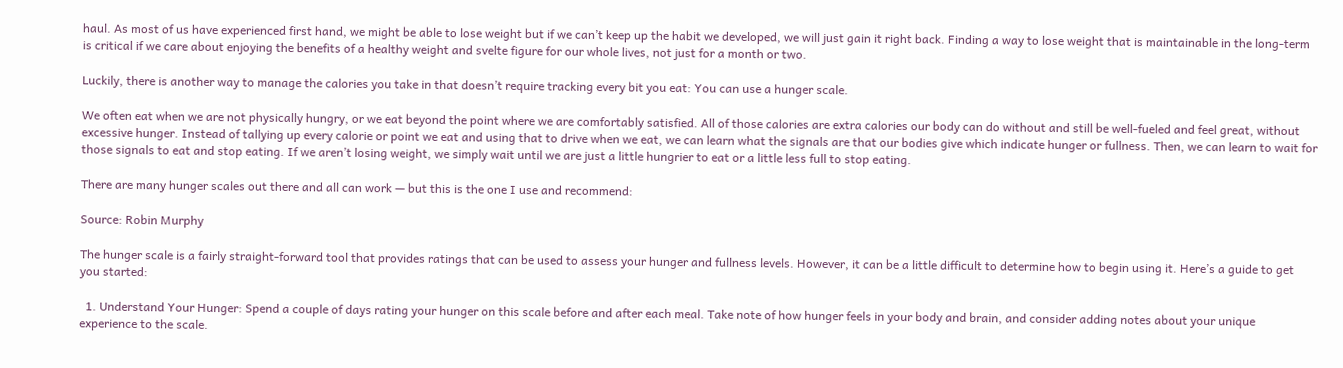haul. As most of us have experienced first hand, we might be able to lose weight but if we can’t keep up the habit we developed, we will just gain it right back. Finding a way to lose weight that is maintainable in the long-term is critical if we care about enjoying the benefits of a healthy weight and svelte figure for our whole lives, not just for a month or two.

Luckily, there is another way to manage the calories you take in that doesn’t require tracking every bit you eat: You can use a hunger scale.

We often eat when we are not physically hungry, or we eat beyond the point where we are comfortably satisfied. All of those calories are extra calories our body can do without and still be well-fueled and feel great, without excessive hunger. Instead of tallying up every calorie or point we eat and using that to drive when we eat, we can learn what the signals are that our bodies give which indicate hunger or fullness. Then, we can learn to wait for those signals to eat and stop eating. If we aren’t losing weight, we simply wait until we are just a little hungrier to eat or a little less full to stop eating.

There are many hunger scales out there and all can work — but this is the one I use and recommend:

Source: Robin Murphy

The hunger scale is a fairly straight-forward tool that provides ratings that can be used to assess your hunger and fullness levels. However, it can be a little difficult to determine how to begin using it. Here’s a guide to get you started:

  1. Understand Your Hunger: Spend a couple of days rating your hunger on this scale before and after each meal. Take note of how hunger feels in your body and brain, and consider adding notes about your unique experience to the scale.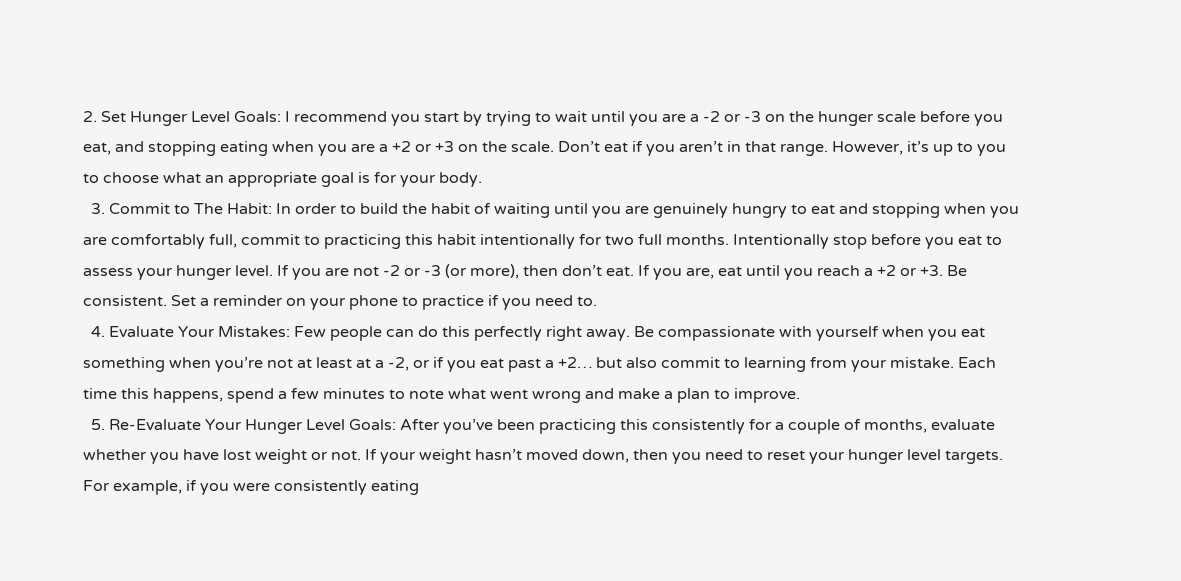2. Set Hunger Level Goals: I recommend you start by trying to wait until you are a -2 or -3 on the hunger scale before you eat, and stopping eating when you are a +2 or +3 on the scale. Don’t eat if you aren’t in that range. However, it’s up to you to choose what an appropriate goal is for your body.
  3. Commit to The Habit: In order to build the habit of waiting until you are genuinely hungry to eat and stopping when you are comfortably full, commit to practicing this habit intentionally for two full months. Intentionally stop before you eat to assess your hunger level. If you are not -2 or -3 (or more), then don’t eat. If you are, eat until you reach a +2 or +3. Be consistent. Set a reminder on your phone to practice if you need to.
  4. Evaluate Your Mistakes: Few people can do this perfectly right away. Be compassionate with yourself when you eat something when you’re not at least at a -2, or if you eat past a +2… but also commit to learning from your mistake. Each time this happens, spend a few minutes to note what went wrong and make a plan to improve.
  5. Re-Evaluate Your Hunger Level Goals: After you’ve been practicing this consistently for a couple of months, evaluate whether you have lost weight or not. If your weight hasn’t moved down, then you need to reset your hunger level targets. For example, if you were consistently eating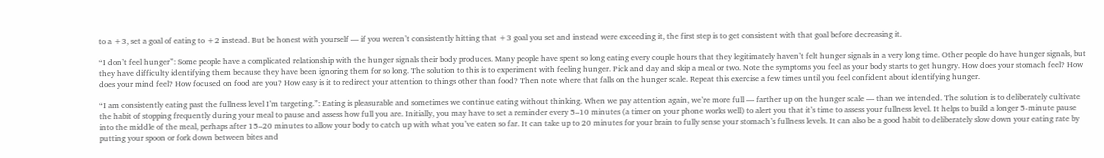to a +3, set a goal of eating to +2 instead. But be honest with yourself — if you weren’t consistently hitting that +3 goal you set and instead were exceeding it, the first step is to get consistent with that goal before decreasing it.

“I don’t feel hunger”: Some people have a complicated relationship with the hunger signals their body produces. Many people have spent so long eating every couple hours that they legitimately haven’t felt hunger signals in a very long time. Other people do have hunger signals, but they have difficulty identifying them because they have been ignoring them for so long. The solution to this is to experiment with feeling hunger. Pick and day and skip a meal or two. Note the symptoms you feel as your body starts to get hungry. How does your stomach feel? How does your mind feel? How focused on food are you? How easy is it to redirect your attention to things other than food? Then note where that falls on the hunger scale. Repeat this exercise a few times until you feel confident about identifying hunger.

“I am consistently eating past the fullness level I’m targeting.”: Eating is pleasurable and sometimes we continue eating without thinking. When we pay attention again, we’re more full — farther up on the hunger scale — than we intended. The solution is to deliberately cultivate the habit of stopping frequently during your meal to pause and assess how full you are. Initially, you may have to set a reminder every 5–10 minutes (a timer on your phone works well) to alert you that it’s time to assess your fullness level. It helps to build a longer 5-minute pause into the middle of the meal, perhaps after 15–20 minutes to allow your body to catch up with what you’ve eaten so far. It can take up to 20 minutes for your brain to fully sense your stomach’s fullness levels. It can also be a good habit to deliberately slow down your eating rate by putting your spoon or fork down between bites and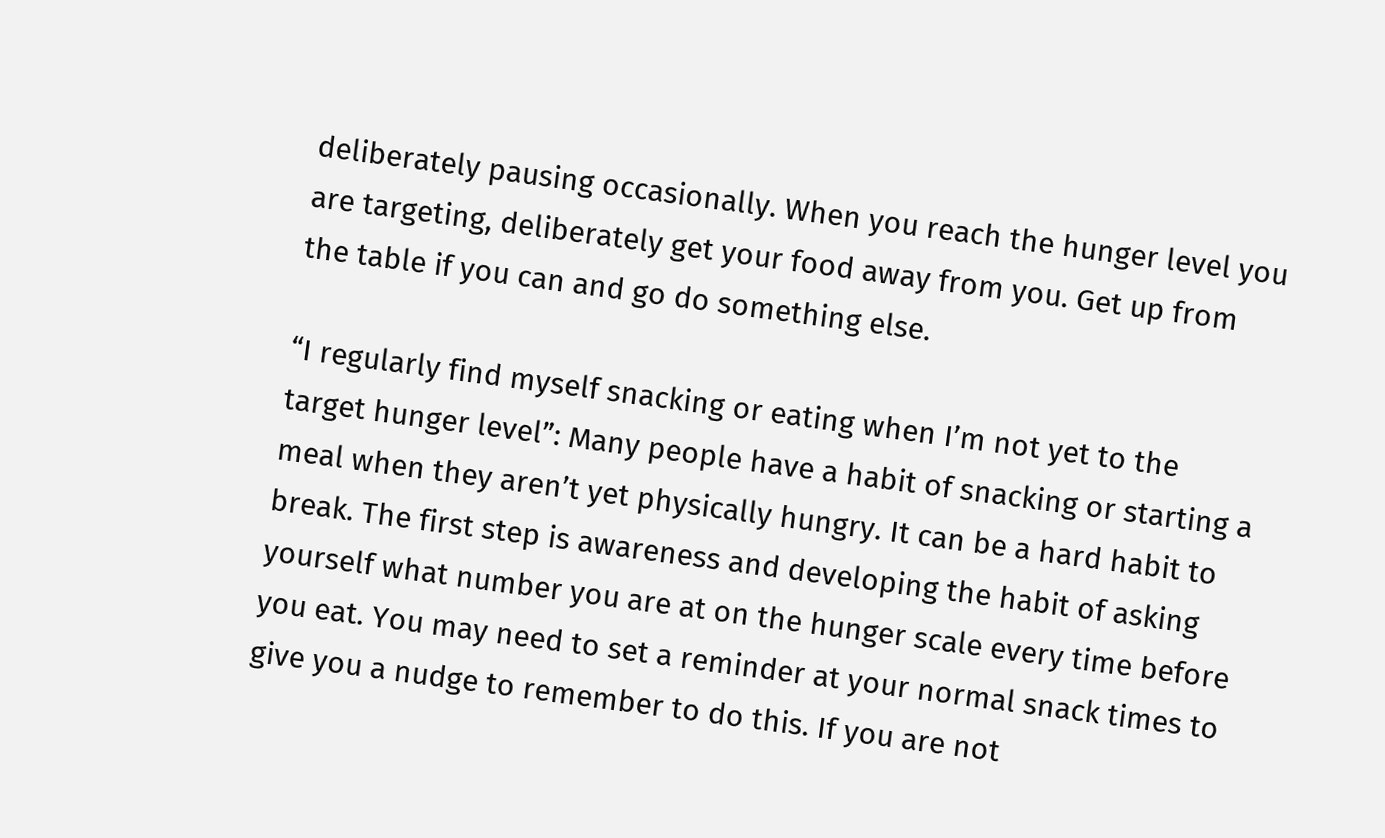deliberately pausing occasionally. When you reach the hunger level you are targeting, deliberately get your food away from you. Get up from the table if you can and go do something else.

“I regularly find myself snacking or eating when I’m not yet to the target hunger level”: Many people have a habit of snacking or starting a meal when they aren’t yet physically hungry. It can be a hard habit to break. The first step is awareness and developing the habit of asking yourself what number you are at on the hunger scale every time before you eat. You may need to set a reminder at your normal snack times to give you a nudge to remember to do this. If you are not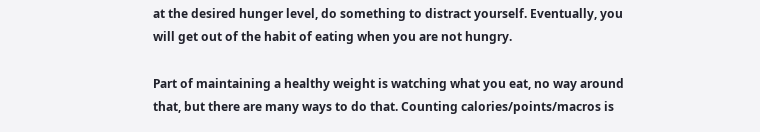at the desired hunger level, do something to distract yourself. Eventually, you will get out of the habit of eating when you are not hungry.

Part of maintaining a healthy weight is watching what you eat, no way around that, but there are many ways to do that. Counting calories/points/macros is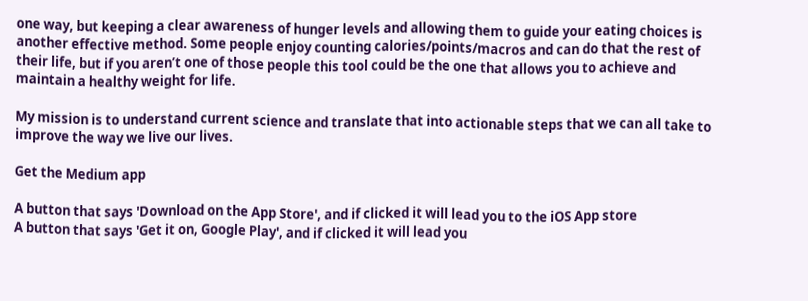one way, but keeping a clear awareness of hunger levels and allowing them to guide your eating choices is another effective method. Some people enjoy counting calories/points/macros and can do that the rest of their life, but if you aren’t one of those people this tool could be the one that allows you to achieve and maintain a healthy weight for life.

My mission is to understand current science and translate that into actionable steps that we can all take to improve the way we live our lives.

Get the Medium app

A button that says 'Download on the App Store', and if clicked it will lead you to the iOS App store
A button that says 'Get it on, Google Play', and if clicked it will lead you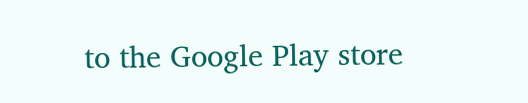to the Google Play store